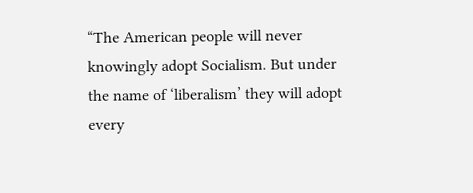“The American people will never knowingly adopt Socialism. But under the name of ‘liberalism’ they will adopt every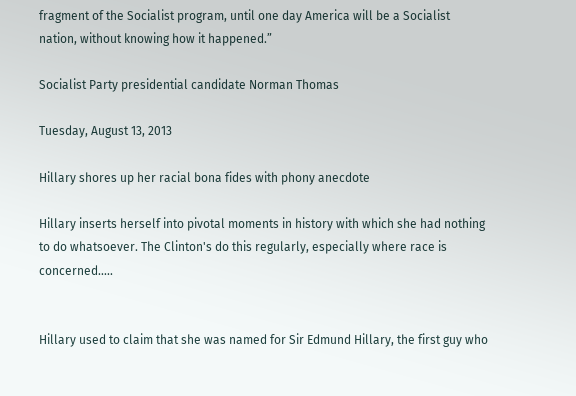fragment of the Socialist program, until one day America will be a Socialist nation, without knowing how it happened.”

Socialist Party presidential candidate Norman Thomas

Tuesday, August 13, 2013

Hillary shores up her racial bona fides with phony anecdote

Hillary inserts herself into pivotal moments in history with which she had nothing to do whatsoever. The Clinton's do this regularly, especially where race is concerned.....


Hillary used to claim that she was named for Sir Edmund Hillary, the first guy who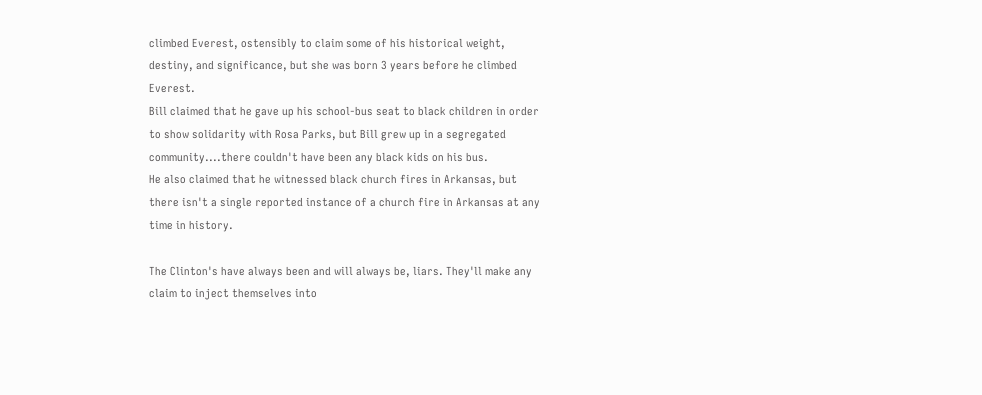climbed Everest, ostensibly to claim some of his historical weight, destiny, and significance, but she was born 3 years before he climbed Everest.
Bill claimed that he gave up his school-bus seat to black children in order to show solidarity with Rosa Parks, but Bill grew up in a segregated community....there couldn't have been any black kids on his bus.
He also claimed that he witnessed black church fires in Arkansas, but there isn't a single reported instance of a church fire in Arkansas at any time in history.

The Clinton's have always been and will always be, liars. They'll make any claim to inject themselves into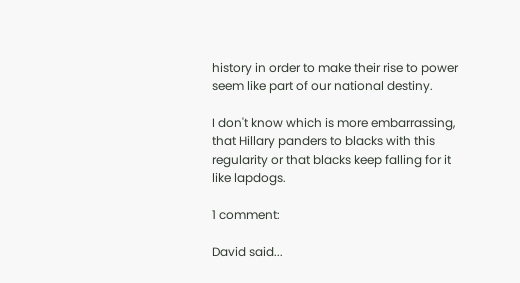history in order to make their rise to power seem like part of our national destiny.

I don't know which is more embarrassing, that Hillary panders to blacks with this regularity or that blacks keep falling for it like lapdogs.

1 comment:

David said...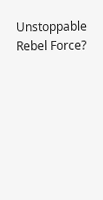Unstoppable Rebel Force?